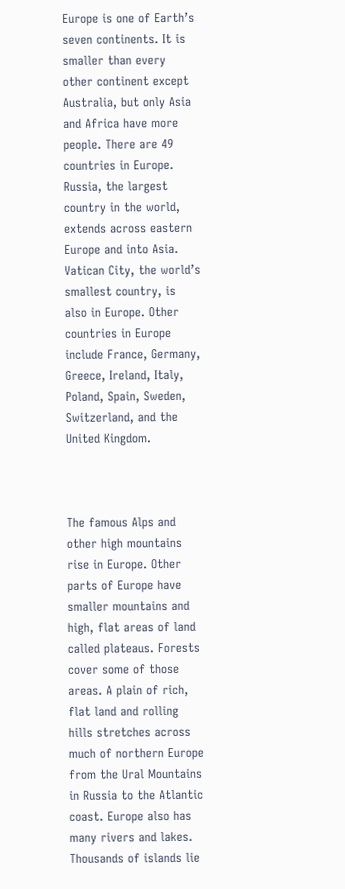Europe is one of Earth’s seven continents. It is smaller than every other continent except Australia, but only Asia and Africa have more people. There are 49 countries in Europe. Russia, the largest country in the world, extends across eastern Europe and into Asia. Vatican City, the world’s smallest country, is also in Europe. Other countries in Europe include France, Germany, Greece, Ireland, Italy, Poland, Spain, Sweden, Switzerland, and the United Kingdom.



The famous Alps and other high mountains rise in Europe. Other parts of Europe have smaller mountains and high, flat areas of land called plateaus. Forests cover some of those areas. A plain of rich, flat land and rolling hills stretches across much of northern Europe from the Ural Mountains in Russia to the Atlantic coast. Europe also has many rivers and lakes. Thousands of islands lie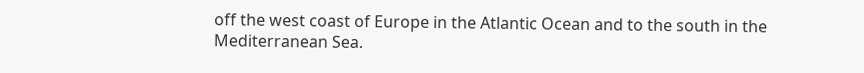off the west coast of Europe in the Atlantic Ocean and to the south in the Mediterranean Sea.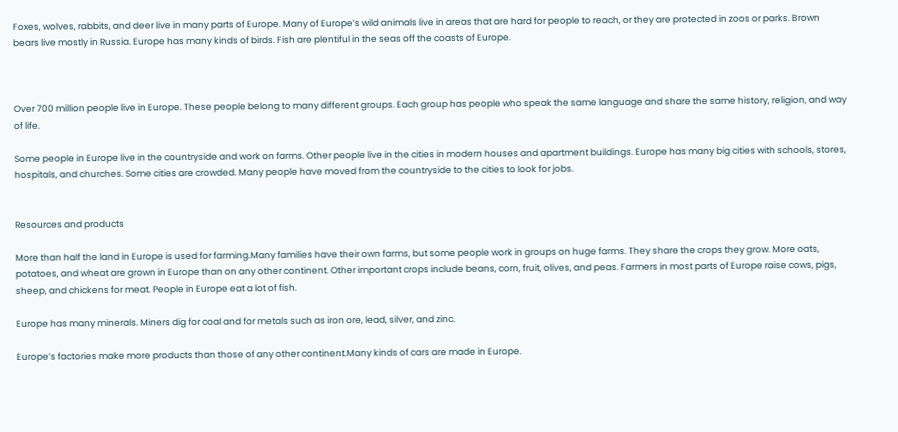Foxes, wolves, rabbits, and deer live in many parts of Europe. Many of Europe’s wild animals live in areas that are hard for people to reach, or they are protected in zoos or parks. Brown bears live mostly in Russia. Europe has many kinds of birds. Fish are plentiful in the seas off the coasts of Europe.



Over 700 million people live in Europe. These people belong to many different groups. Each group has people who speak the same language and share the same history, religion, and way of life.

Some people in Europe live in the countryside and work on farms. Other people live in the cities in modern houses and apartment buildings. Europe has many big cities with schools, stores, hospitals, and churches. Some cities are crowded. Many people have moved from the countryside to the cities to look for jobs.


Resources and products

More than half the land in Europe is used for farming.Many families have their own farms, but some people work in groups on huge farms. They share the crops they grow. More oats, potatoes, and wheat are grown in Europe than on any other continent. Other important crops include beans, corn, fruit, olives, and peas. Farmers in most parts of Europe raise cows, pigs, sheep, and chickens for meat. People in Europe eat a lot of fish.

Europe has many minerals. Miners dig for coal and for metals such as iron ore, lead, silver, and zinc.

Europe’s factories make more products than those of any other continent.Many kinds of cars are made in Europe.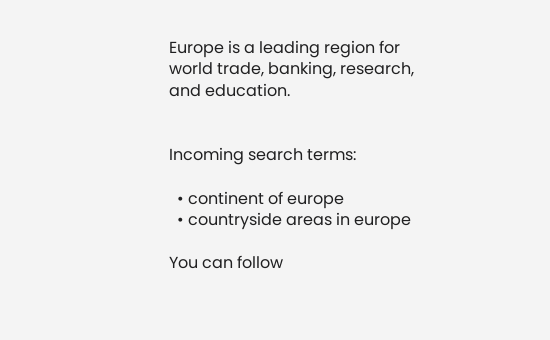Europe is a leading region for world trade, banking, research, and education.


Incoming search terms:

  • continent of europe
  • countryside areas in europe

You can follow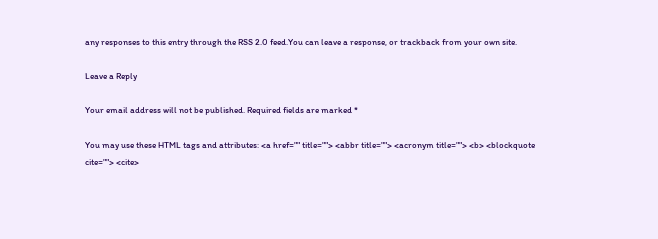any responses to this entry through the RSS 2.0 feed.You can leave a response, or trackback from your own site.

Leave a Reply

Your email address will not be published. Required fields are marked *

You may use these HTML tags and attributes: <a href="" title=""> <abbr title=""> <acronym title=""> <b> <blockquote cite=""> <cite>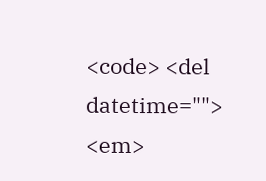<code> <del datetime=""> <em>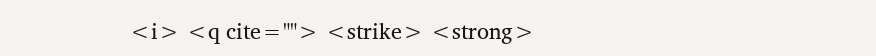<i> <q cite=""> <strike> <strong>